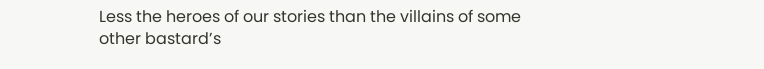Less the heroes of our stories than the villains of some other bastard’s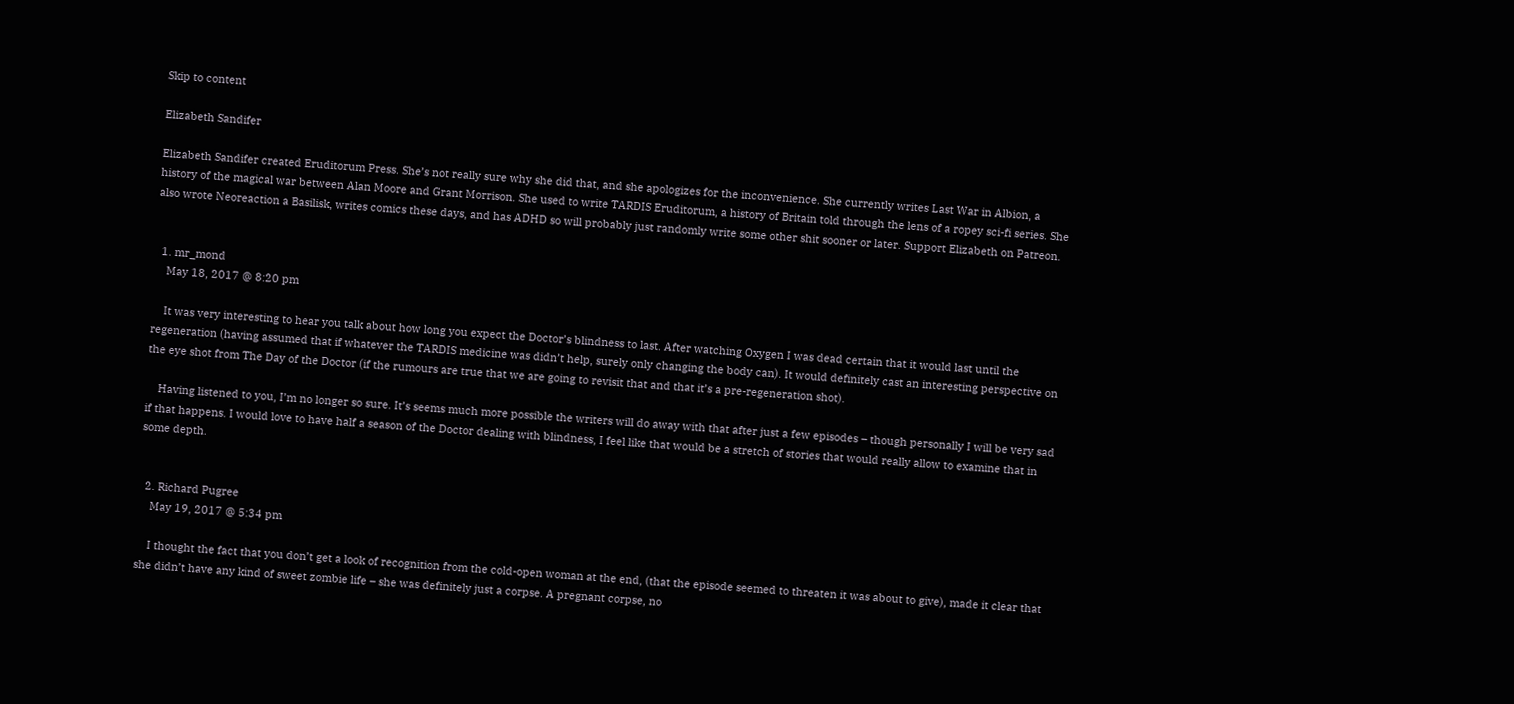Skip to content

Elizabeth Sandifer

Elizabeth Sandifer created Eruditorum Press. She’s not really sure why she did that, and she apologizes for the inconvenience. She currently writes Last War in Albion, a history of the magical war between Alan Moore and Grant Morrison. She used to write TARDIS Eruditorum, a history of Britain told through the lens of a ropey sci-fi series. She also wrote Neoreaction a Basilisk, writes comics these days, and has ADHD so will probably just randomly write some other shit sooner or later. Support Elizabeth on Patreon.


  1. mr_mond
    May 18, 2017 @ 8:20 pm

    It was very interesting to hear you talk about how long you expect the Doctor’s blindness to last. After watching Oxygen I was dead certain that it would last until the regeneration (having assumed that if whatever the TARDIS medicine was didn’t help, surely only changing the body can). It would definitely cast an interesting perspective on the eye shot from The Day of the Doctor (if the rumours are true that we are going to revisit that and that it’s a pre-regeneration shot).

    Having listened to you, I’m no longer so sure. It’s seems much more possible the writers will do away with that after just a few episodes – though personally I will be very sad if that happens. I would love to have half a season of the Doctor dealing with blindness, I feel like that would be a stretch of stories that would really allow to examine that in some depth.


  2. Richard Pugree
    May 19, 2017 @ 5:34 pm

    I thought the fact that you don’t get a look of recognition from the cold-open woman at the end, (that the episode seemed to threaten it was about to give), made it clear that she didn’t have any kind of sweet zombie life – she was definitely just a corpse. A pregnant corpse, no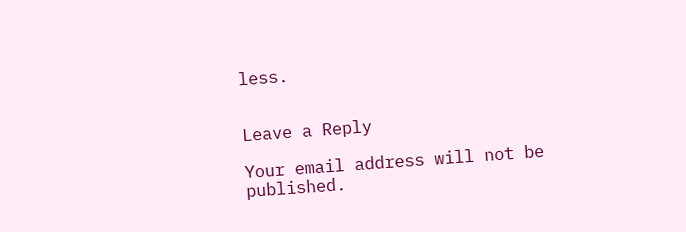less.


Leave a Reply

Your email address will not be published.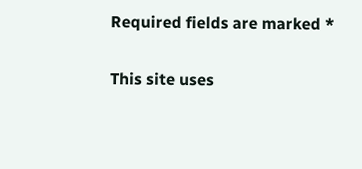Required fields are marked *

This site uses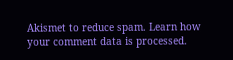Akismet to reduce spam. Learn how your comment data is processed.